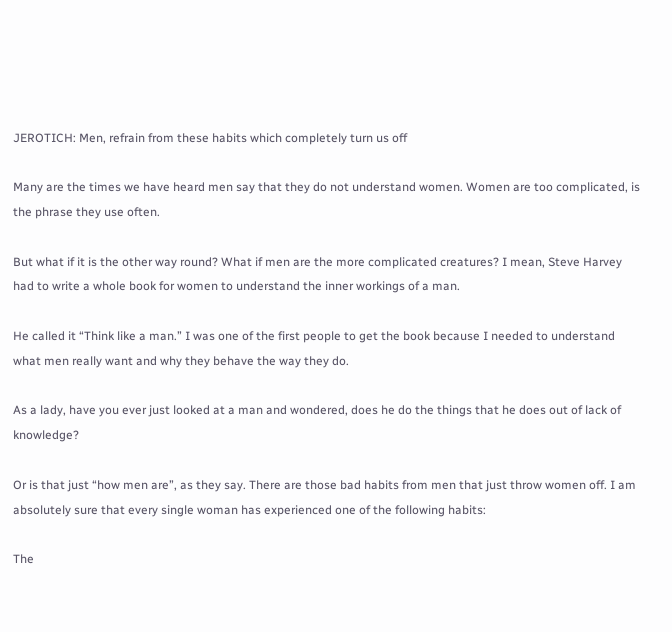JEROTICH: Men, refrain from these habits which completely turn us off

Many are the times we have heard men say that they do not understand women. Women are too complicated, is the phrase they use often.

But what if it is the other way round? What if men are the more complicated creatures? I mean, Steve Harvey had to write a whole book for women to understand the inner workings of a man.

He called it “Think like a man.” I was one of the first people to get the book because I needed to understand what men really want and why they behave the way they do.

As a lady, have you ever just looked at a man and wondered, does he do the things that he does out of lack of knowledge?

Or is that just “how men are”, as they say. There are those bad habits from men that just throw women off. I am absolutely sure that every single woman has experienced one of the following habits:

The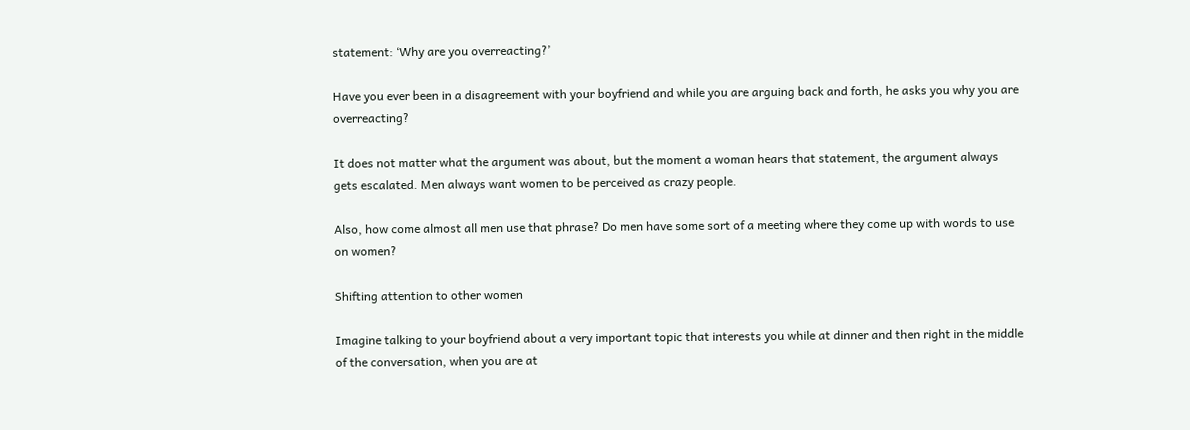statement: ‘Why are you overreacting?’

Have you ever been in a disagreement with your boyfriend and while you are arguing back and forth, he asks you why you are overreacting?

It does not matter what the argument was about, but the moment a woman hears that statement, the argument always gets escalated. Men always want women to be perceived as crazy people.

Also, how come almost all men use that phrase? Do men have some sort of a meeting where they come up with words to use on women?

Shifting attention to other women

Imagine talking to your boyfriend about a very important topic that interests you while at dinner and then right in the middle of the conversation, when you are at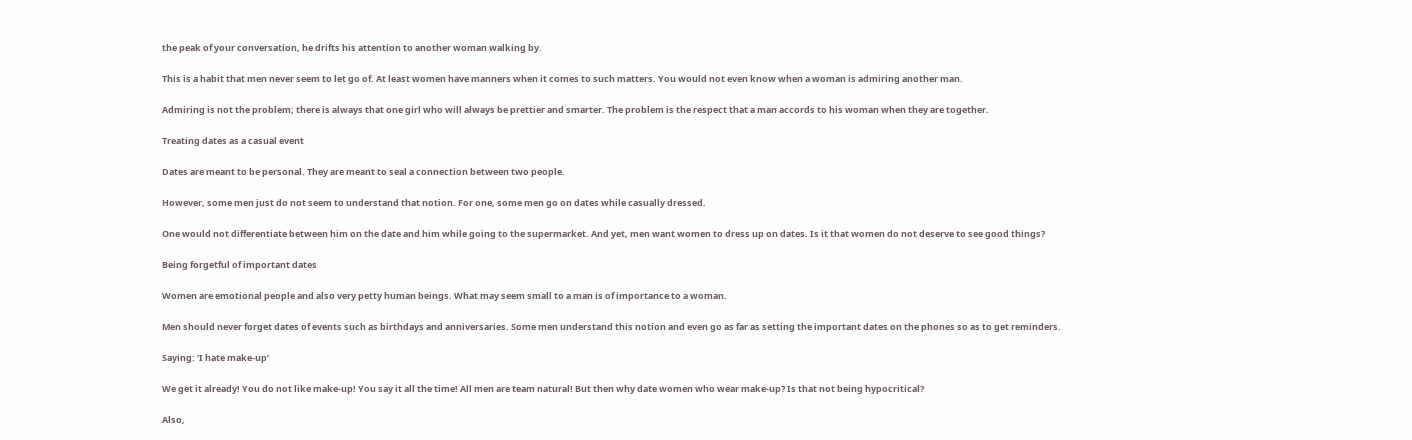the peak of your conversation, he drifts his attention to another woman walking by.

This is a habit that men never seem to let go of. At least women have manners when it comes to such matters. You would not even know when a woman is admiring another man.

Admiring is not the problem; there is always that one girl who will always be prettier and smarter. The problem is the respect that a man accords to his woman when they are together.

Treating dates as a casual event

Dates are meant to be personal. They are meant to seal a connection between two people.

However, some men just do not seem to understand that notion. For one, some men go on dates while casually dressed.

One would not differentiate between him on the date and him while going to the supermarket. And yet, men want women to dress up on dates. Is it that women do not deserve to see good things?

Being forgetful of important dates

Women are emotional people and also very petty human beings. What may seem small to a man is of importance to a woman.

Men should never forget dates of events such as birthdays and anniversaries. Some men understand this notion and even go as far as setting the important dates on the phones so as to get reminders.

Saying: ‘I hate make-up’

We get it already! You do not like make-up! You say it all the time! All men are team natural! But then why date women who wear make-up? Is that not being hypocritical?

Also,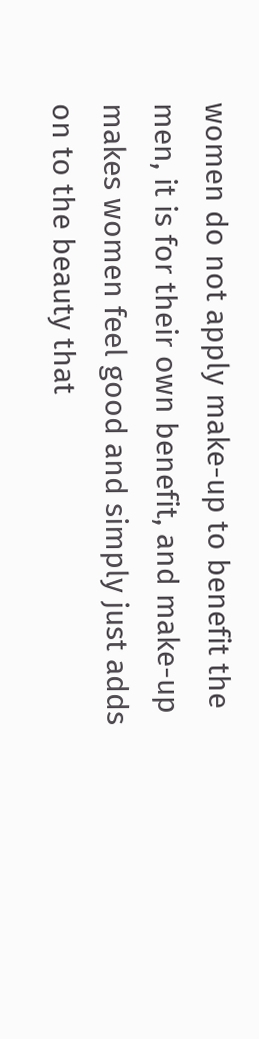women do not apply make-up to benefit the men, it is for their own benefit, and make-up makes women feel good and simply just adds on to the beauty that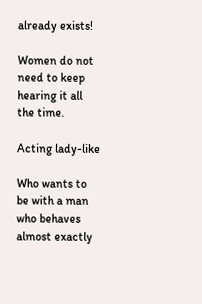already exists!

Women do not need to keep hearing it all the time.

Acting lady-like

Who wants to be with a man who behaves almost exactly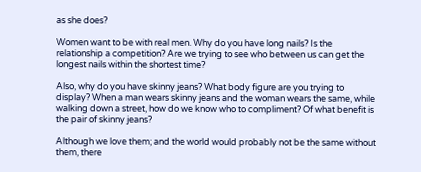as she does?

Women want to be with real men. Why do you have long nails? Is the relationship a competition? Are we trying to see who between us can get the longest nails within the shortest time?

Also, why do you have skinny jeans? What body figure are you trying to display? When a man wears skinny jeans and the woman wears the same, while walking down a street, how do we know who to compliment? Of what benefit is the pair of skinny jeans?

Although we love them; and the world would probably not be the same without them, there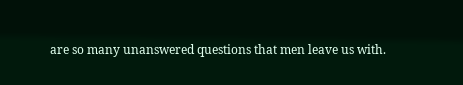are so many unanswered questions that men leave us with.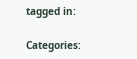tagged in:

Categories: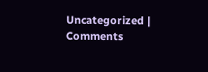Uncategorized | Comments